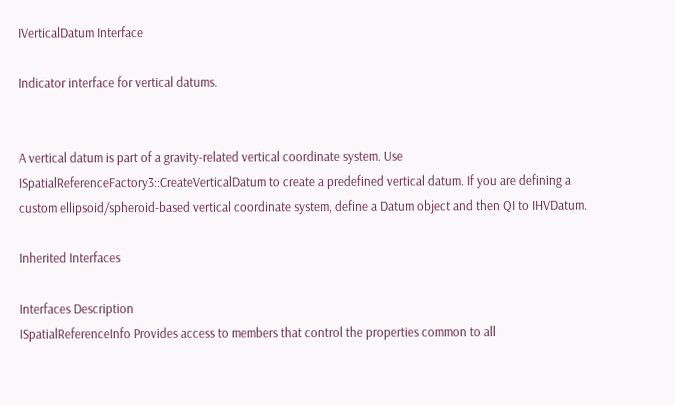IVerticalDatum Interface

Indicator interface for vertical datums.


A vertical datum is part of a gravity-related vertical coordinate system. Use ISpatialReferenceFactory3::CreateVerticalDatum to create a predefined vertical datum. If you are defining a custom ellipsoid/spheroid-based vertical coordinate system, define a Datum object and then QI to IHVDatum.

Inherited Interfaces

Interfaces Description
ISpatialReferenceInfo Provides access to members that control the properties common to all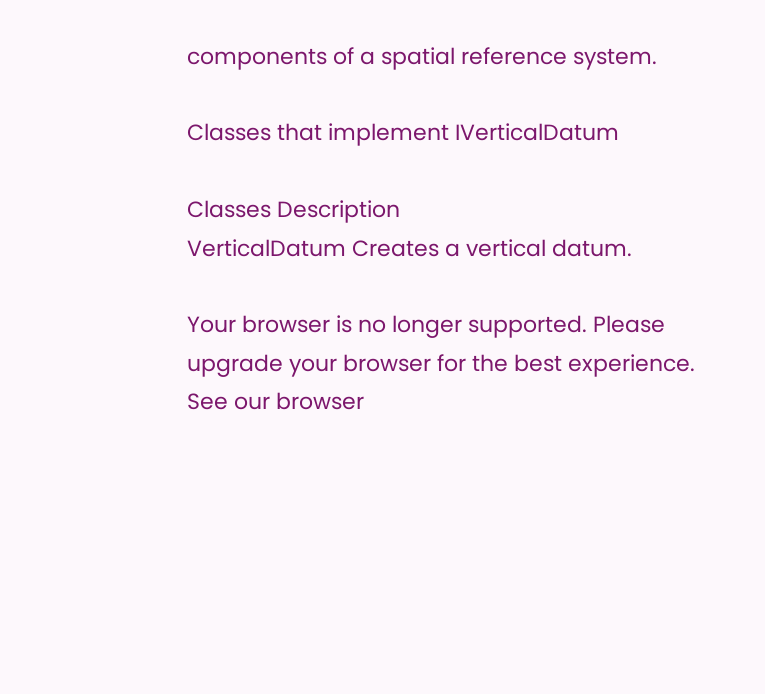components of a spatial reference system.

Classes that implement IVerticalDatum

Classes Description
VerticalDatum Creates a vertical datum.

Your browser is no longer supported. Please upgrade your browser for the best experience. See our browser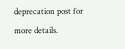deprecation post for more details.